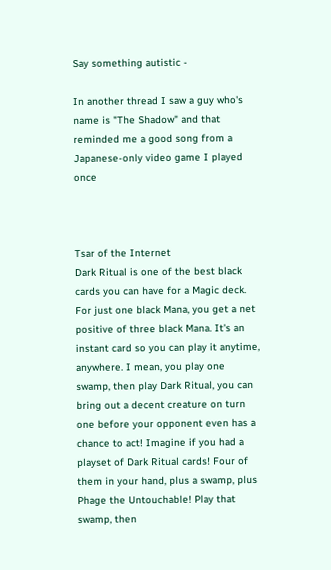Say something autistic -

In another thread I saw a guy who's name is "The Shadow" and that reminded me a good song from a Japanese-only video game I played once



Tsar of the Internet
Dark Ritual is one of the best black cards you can have for a Magic deck. For just one black Mana, you get a net positive of three black Mana. It's an instant card so you can play it anytime, anywhere. I mean, you play one swamp, then play Dark Ritual, you can bring out a decent creature on turn one before your opponent even has a chance to act! Imagine if you had a playset of Dark Ritual cards! Four of them in your hand, plus a swamp, plus Phage the Untouchable! Play that swamp, then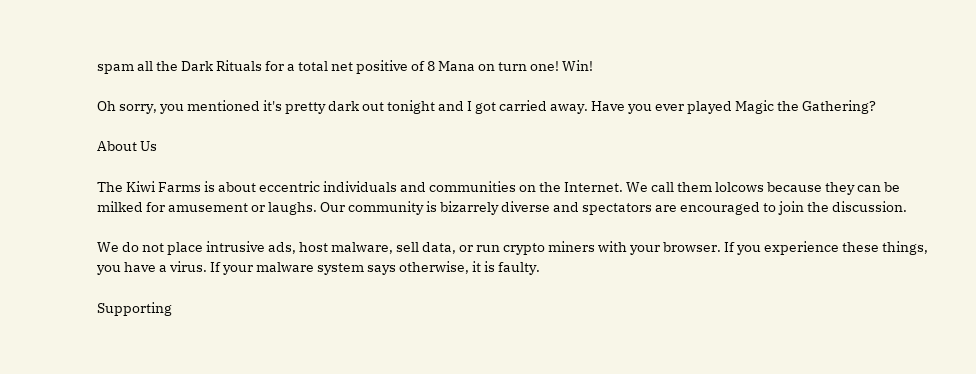spam all the Dark Rituals for a total net positive of 8 Mana on turn one! Win!

Oh sorry, you mentioned it's pretty dark out tonight and I got carried away. Have you ever played Magic the Gathering?

About Us

The Kiwi Farms is about eccentric individuals and communities on the Internet. We call them lolcows because they can be milked for amusement or laughs. Our community is bizarrely diverse and spectators are encouraged to join the discussion.

We do not place intrusive ads, host malware, sell data, or run crypto miners with your browser. If you experience these things, you have a virus. If your malware system says otherwise, it is faulty.

Supporting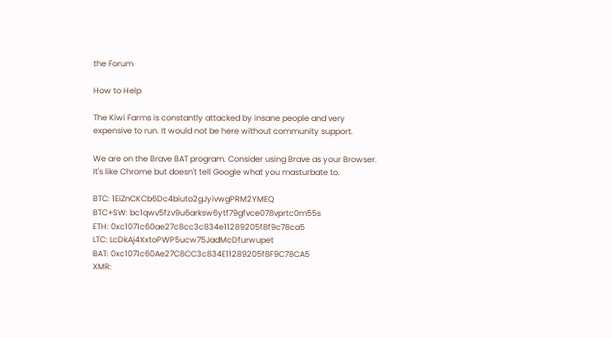the Forum

How to Help

The Kiwi Farms is constantly attacked by insane people and very expensive to run. It would not be here without community support.

We are on the Brave BAT program. Consider using Brave as your Browser. It's like Chrome but doesn't tell Google what you masturbate to.

BTC: 1EiZnCKCb6Dc4biuto2gJyivwgPRM2YMEQ
BTC+SW: bc1qwv5fzv9u6arksw6ytf79gfvce078vprtc0m55s
ETH: 0xc1071c60ae27c8cc3c834e11289205f8f9c78ca5
LTC: LcDkAj4XxtoPWP5ucw75JadMcDfurwupet
BAT: 0xc1071c60Ae27C8CC3c834E11289205f8F9C78CA5
XMR: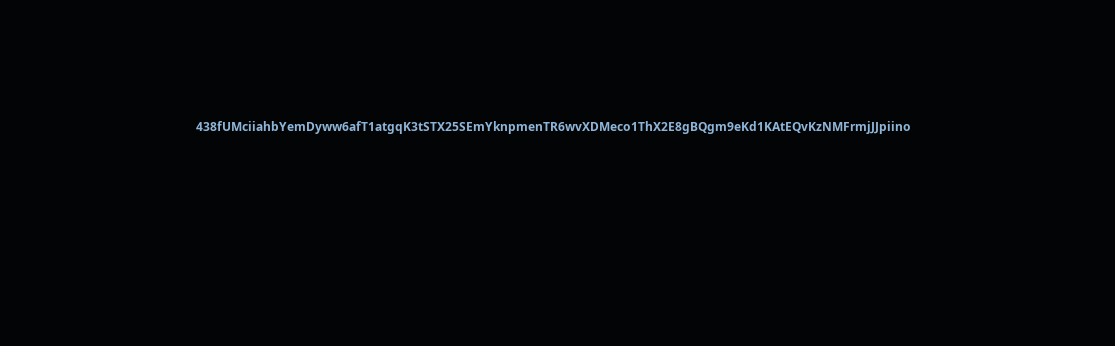438fUMciiahbYemDyww6afT1atgqK3tSTX25SEmYknpmenTR6wvXDMeco1ThX2E8gBQgm9eKd1KAtEQvKzNMFrmjJJpiino